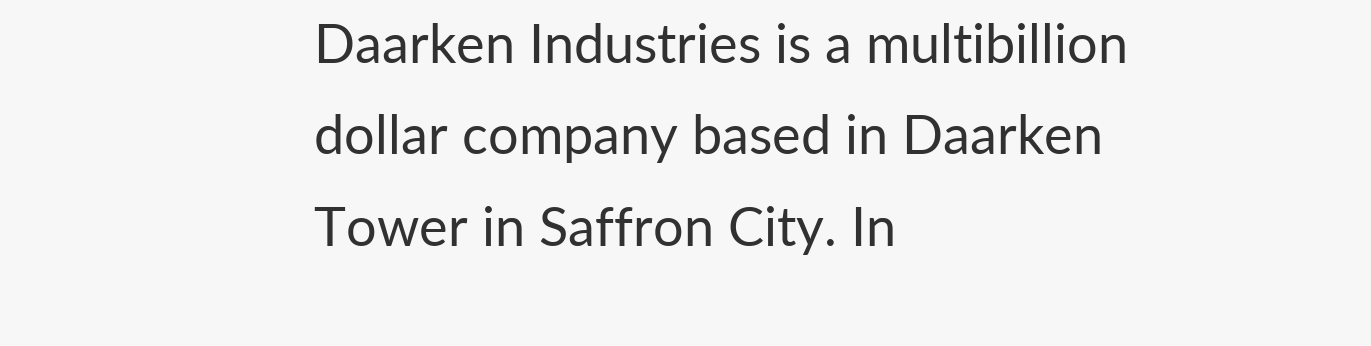Daarken Industries is a multibillion dollar company based in Daarken Tower in Saffron City. In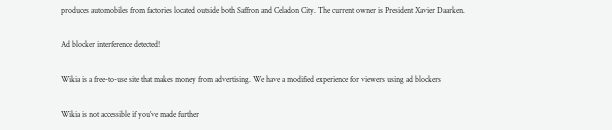produces automobiles from factories located outside both Saffron and Celadon City. The current owner is President Xavier Daarken.

Ad blocker interference detected!

Wikia is a free-to-use site that makes money from advertising. We have a modified experience for viewers using ad blockers

Wikia is not accessible if you’ve made further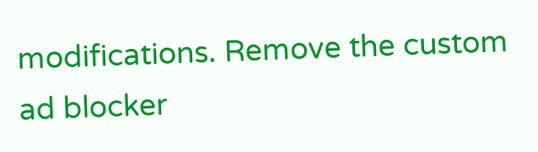modifications. Remove the custom ad blocker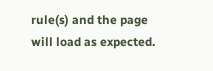rule(s) and the page will load as expected.